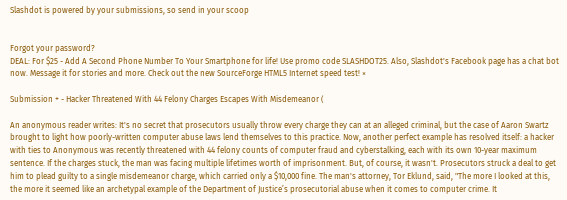Slashdot is powered by your submissions, so send in your scoop


Forgot your password?
DEAL: For $25 - Add A Second Phone Number To Your Smartphone for life! Use promo code SLASHDOT25. Also, Slashdot's Facebook page has a chat bot now. Message it for stories and more. Check out the new SourceForge HTML5 Internet speed test! ×

Submission + - Hacker Threatened With 44 Felony Charges Escapes With Misdemeanor (

An anonymous reader writes: It's no secret that prosecutors usually throw every charge they can at an alleged criminal, but the case of Aaron Swartz brought to light how poorly-written computer abuse laws lend themselves to this practice. Now, another perfect example has resolved itself: a hacker with ties to Anonymous was recently threatened with 44 felony counts of computer fraud and cyberstalking, each with its own 10-year maximum sentence. If the charges stuck, the man was facing multiple lifetimes worth of imprisonment. But, of course, it wasn't. Prosecutors struck a deal to get him to plead guilty to a single misdemeanor charge, which carried only a $10,000 fine. The man's attorney, Tor Eklund, said, "The more I looked at this, the more it seemed like an archetypal example of the Department of Justice’s prosecutorial abuse when it comes to computer crime. It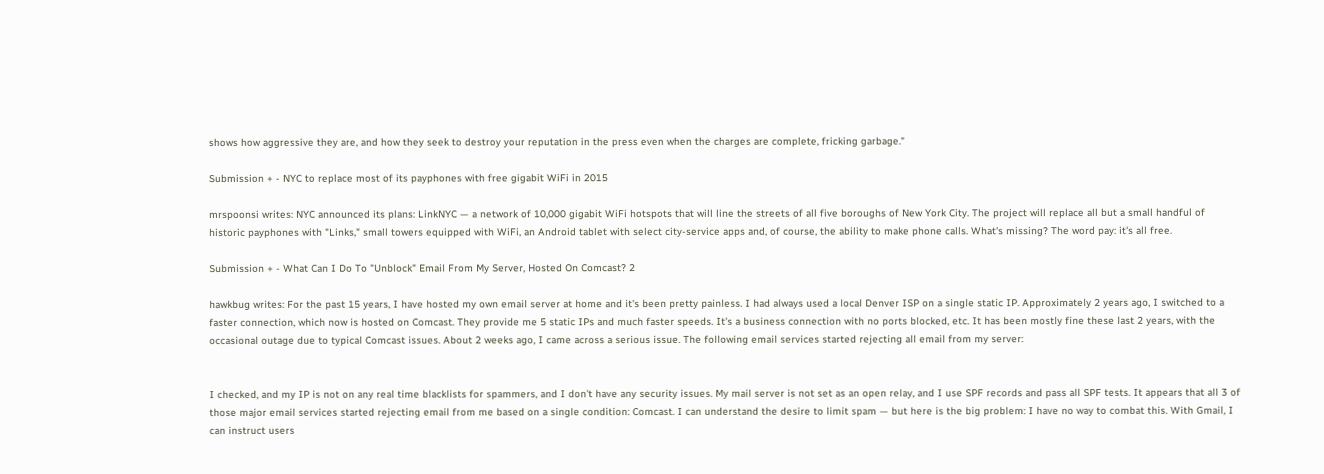shows how aggressive they are, and how they seek to destroy your reputation in the press even when the charges are complete, fricking garbage."

Submission + - NYC to replace most of its payphones with free gigabit WiFi in 2015

mrspoonsi writes: NYC announced its plans: LinkNYC — a network of 10,000 gigabit WiFi hotspots that will line the streets of all five boroughs of New York City. The project will replace all but a small handful of historic payphones with "Links," small towers equipped with WiFi, an Android tablet with select city-service apps and, of course, the ability to make phone calls. What's missing? The word pay: it's all free.

Submission + - What Can I Do To "Unblock" Email From My Server, Hosted On Comcast? 2

hawkbug writes: For the past 15 years, I have hosted my own email server at home and it's been pretty painless. I had always used a local Denver ISP on a single static IP. Approximately 2 years ago, I switched to a faster connection, which now is hosted on Comcast. They provide me 5 static IPs and much faster speeds. It's a business connection with no ports blocked, etc. It has been mostly fine these last 2 years, with the occasional outage due to typical Comcast issues. About 2 weeks ago, I came across a serious issue. The following email services started rejecting all email from my server:


I checked, and my IP is not on any real time blacklists for spammers, and I don't have any security issues. My mail server is not set as an open relay, and I use SPF records and pass all SPF tests. It appears that all 3 of those major email services started rejecting email from me based on a single condition: Comcast. I can understand the desire to limit spam — but here is the big problem: I have no way to combat this. With Gmail, I can instruct users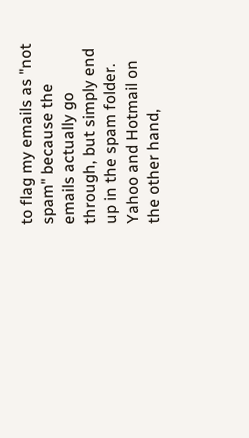to flag my emails as "not spam" because the emails actually go through, but simply end up in the spam folder. Yahoo and Hotmail on the other hand,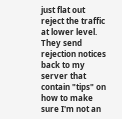just flat out reject the traffic at lower level. They send rejection notices back to my server that contain "tips" on how to make sure I'm not an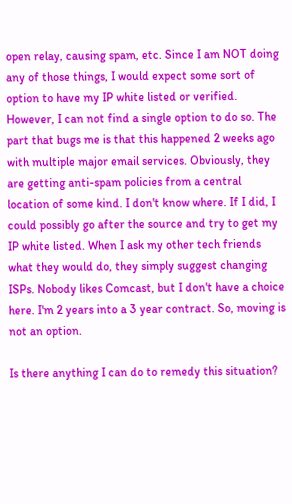open relay, causing spam, etc. Since I am NOT doing any of those things, I would expect some sort of option to have my IP white listed or verified. However, I can not find a single option to do so. The part that bugs me is that this happened 2 weeks ago with multiple major email services. Obviously, they are getting anti-spam policies from a central location of some kind. I don't know where. If I did, I could possibly go after the source and try to get my IP white listed. When I ask my other tech friends what they would do, they simply suggest changing ISPs. Nobody likes Comcast, but I don't have a choice here. I'm 2 years into a 3 year contract. So, moving is not an option.

Is there anything I can do to remedy this situation?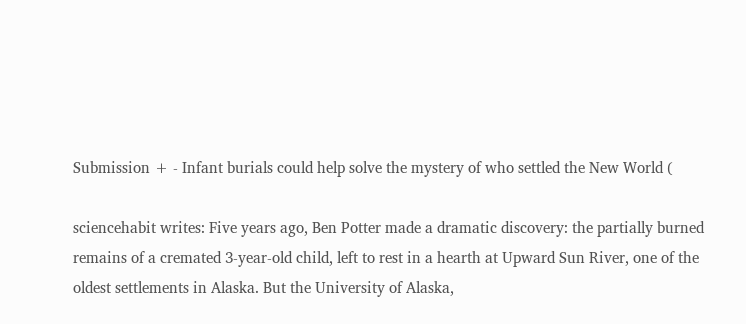Submission + - Infant burials could help solve the mystery of who settled the New World (

sciencehabit writes: Five years ago, Ben Potter made a dramatic discovery: the partially burned remains of a cremated 3-year-old child, left to rest in a hearth at Upward Sun River, one of the oldest settlements in Alaska. But the University of Alaska,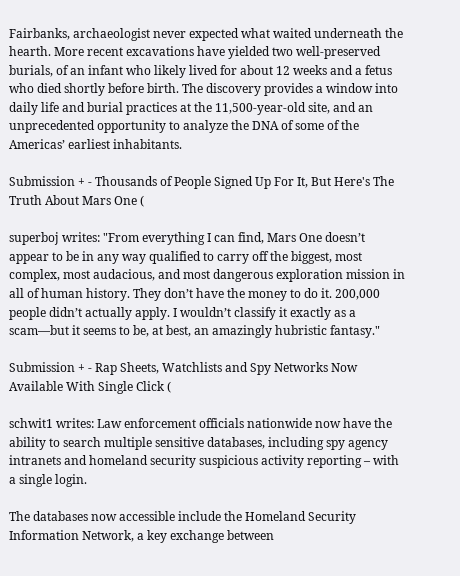Fairbanks, archaeologist never expected what waited underneath the hearth. More recent excavations have yielded two well-preserved burials, of an infant who likely lived for about 12 weeks and a fetus who died shortly before birth. The discovery provides a window into daily life and burial practices at the 11,500-year-old site, and an unprecedented opportunity to analyze the DNA of some of the Americas’ earliest inhabitants.

Submission + - Thousands of People Signed Up For It, But Here's The Truth About Mars One (

superboj writes: "From everything I can find, Mars One doesn’t appear to be in any way qualified to carry off the biggest, most complex, most audacious, and most dangerous exploration mission in all of human history. They don’t have the money to do it. 200,000 people didn’t actually apply. I wouldn’t classify it exactly as a scam—but it seems to be, at best, an amazingly hubristic fantasy."

Submission + - Rap Sheets, Watchlists and Spy Networks Now Available With Single Click (

schwit1 writes: Law enforcement officials nationwide now have the ability to search multiple sensitive databases, including spy agency intranets and homeland security suspicious activity reporting – with a single login.

The databases now accessible include the Homeland Security Information Network, a key exchange between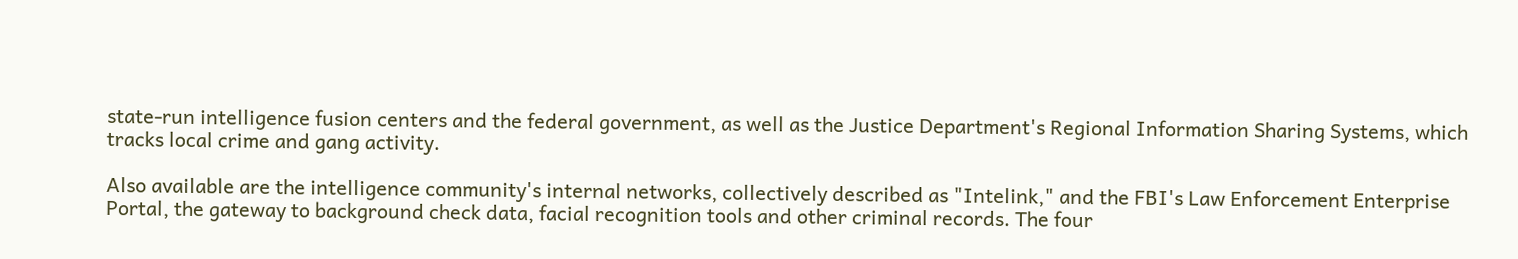state-run intelligence fusion centers and the federal government, as well as the Justice Department's Regional Information Sharing Systems, which tracks local crime and gang activity.

Also available are the intelligence community's internal networks, collectively described as "Intelink," and the FBI's Law Enforcement Enterprise Portal, the gateway to background check data, facial recognition tools and other criminal records. The four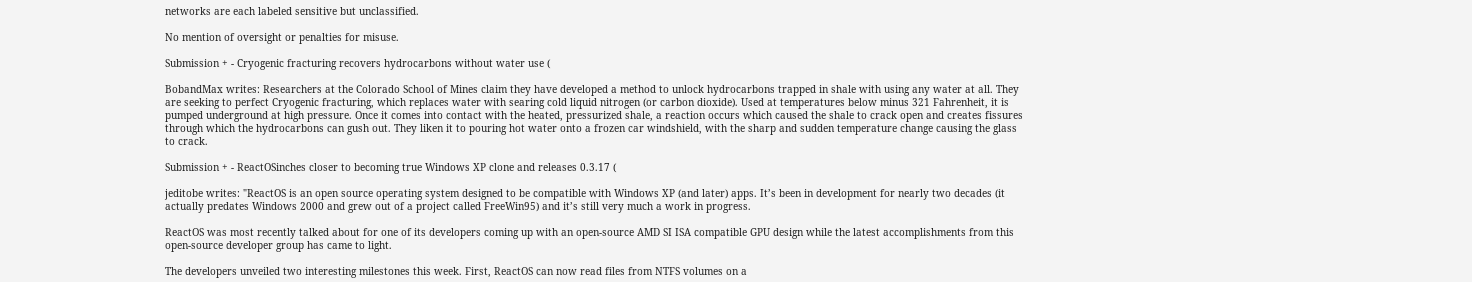networks are each labeled sensitive but unclassified.

No mention of oversight or penalties for misuse.

Submission + - Cryogenic fracturing recovers hydrocarbons without water use (

BobandMax writes: Researchers at the Colorado School of Mines claim they have developed a method to unlock hydrocarbons trapped in shale with using any water at all. They are seeking to perfect Cryogenic fracturing, which replaces water with searing cold liquid nitrogen (or carbon dioxide). Used at temperatures below minus 321 Fahrenheit, it is pumped underground at high pressure. Once it comes into contact with the heated, pressurized shale, a reaction occurs which caused the shale to crack open and creates fissures through which the hydrocarbons can gush out. They liken it to pouring hot water onto a frozen car windshield, with the sharp and sudden temperature change causing the glass to crack.

Submission + - ReactOSinches closer to becoming true Windows XP clone and releases 0.3.17 (

jeditobe writes: "ReactOS is an open source operating system designed to be compatible with Windows XP (and later) apps. It’s been in development for nearly two decades (it actually predates Windows 2000 and grew out of a project called FreeWin95) and it’s still very much a work in progress.

ReactOS was most recently talked about for one of its developers coming up with an open-source AMD SI ISA compatible GPU design while the latest accomplishments from this open-source developer group has came to light.

The developers unveiled two interesting milestones this week. First, ReactOS can now read files from NTFS volumes on a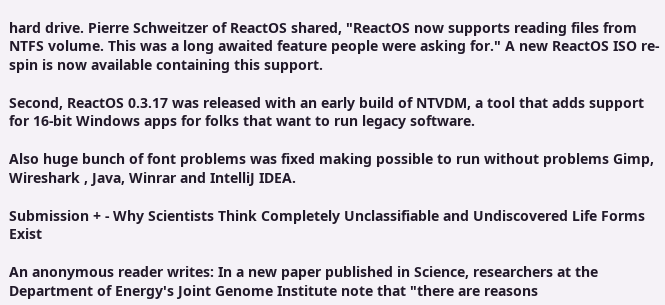hard drive. Pierre Schweitzer of ReactOS shared, "ReactOS now supports reading files from NTFS volume. This was a long awaited feature people were asking for." A new ReactOS ISO re-spin is now available containing this support.

Second, ReactOS 0.3.17 was released with an early build of NTVDM, a tool that adds support for 16-bit Windows apps for folks that want to run legacy software.

Also huge bunch of font problems was fixed making possible to run without problems Gimp, Wireshark , Java, Winrar and IntelliJ IDEA.

Submission + - Why Scientists Think Completely Unclassifiable and Undiscovered Life Forms Exist

An anonymous reader writes: In a new paper published in Science, researchers at the Department of Energy's Joint Genome Institute note that "there are reasons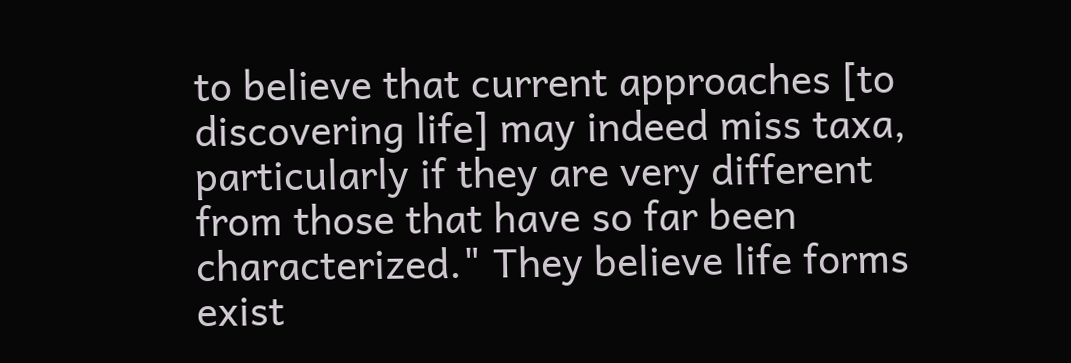to believe that current approaches [to discovering life] may indeed miss taxa, particularly if they are very different from those that have so far been characterized." They believe life forms exist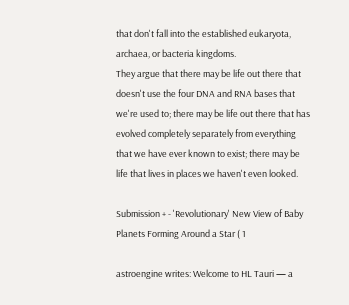that don't fall into the established eukaryota, archaea, or bacteria kingdoms.
They argue that there may be life out there that doesn't use the four DNA and RNA bases that we're used to; there may be life out there that has evolved completely separately from everything that we have ever known to exist; there may be life that lives in places we haven't even looked.

Submission + - 'Revolutionary' New View of Baby Planets Forming Around a Star ( 1

astroengine writes: Welcome to HL Tauri — a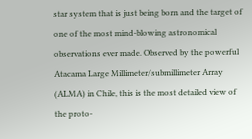star system that is just being born and the target of one of the most mind-blowing astronomical observations ever made. Observed by the powerful Atacama Large Millimeter/submillimeter Array (ALMA) in Chile, this is the most detailed view of the proto-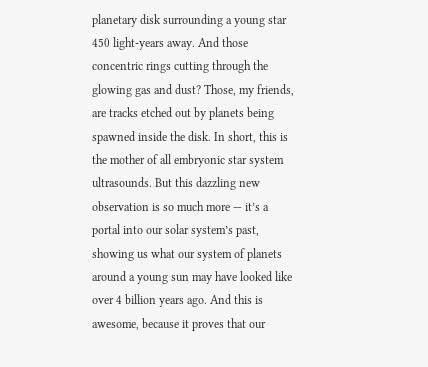planetary disk surrounding a young star 450 light-years away. And those concentric rings cutting through the glowing gas and dust? Those, my friends, are tracks etched out by planets being spawned inside the disk. In short, this is the mother of all embryonic star system ultrasounds. But this dazzling new observation is so much more — it’s a portal into our solar system’s past, showing us what our system of planets around a young sun may have looked like over 4 billion years ago. And this is awesome, because it proves that our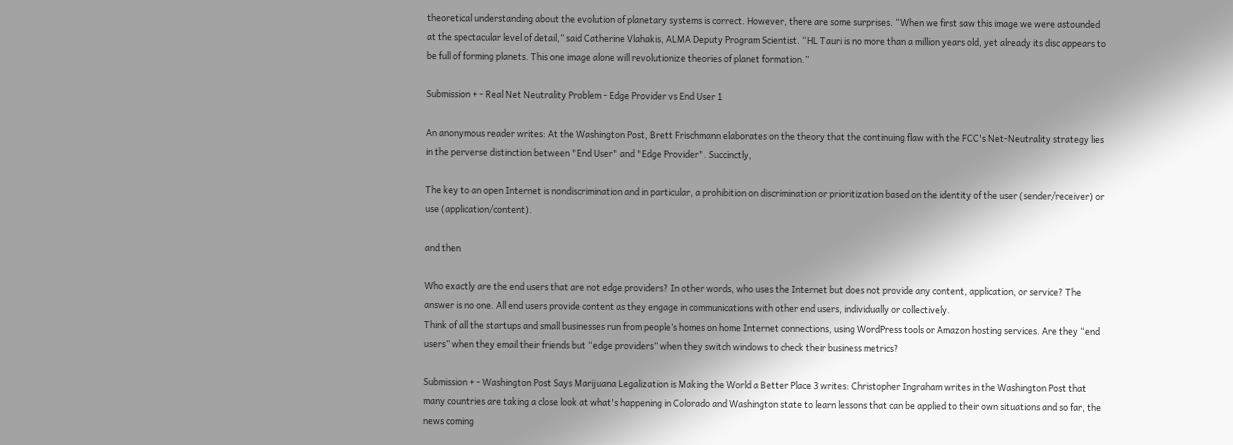theoretical understanding about the evolution of planetary systems is correct. However, there are some surprises. “When we first saw this image we were astounded at the spectacular level of detail,” said Catherine Vlahakis, ALMA Deputy Program Scientist. “HL Tauri is no more than a million years old, yet already its disc appears to be full of forming planets. This one image alone will revolutionize theories of planet formation.”

Submission + - Real Net Neutrality Problem - Edge Provider vs End User 1

An anonymous reader writes: At the Washington Post, Brett Frischmann elaborates on the theory that the continuing flaw with the FCC's Net-Neutrality strategy lies in the perverse distinction between "End User" and "Edge Provider". Succinctly,

The key to an open Internet is nondiscrimination and in particular, a prohibition on discrimination or prioritization based on the identity of the user (sender/receiver) or use (application/content).

and then

Who exactly are the end users that are not edge providers? In other words, who uses the Internet but does not provide any content, application, or service? The answer is no one. All end users provide content as they engage in communications with other end users, individually or collectively.
Think of all the startups and small businesses run from people’s homes on home Internet connections, using WordPress tools or Amazon hosting services. Are they “end users” when they email their friends but “edge providers” when they switch windows to check their business metrics?

Submission + - Washington Post Says Marijuana Legalization is Making the World a Better Place 3 writes: Christopher Ingraham writes in the Washington Post that many countries are taking a close look at what's happening in Colorado and Washington state to learn lessons that can be applied to their own situations and so far, the news coming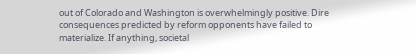out of Colorado and Washington is overwhelmingly positive. Dire consequences predicted by reform opponents have failed to materialize. If anything, societal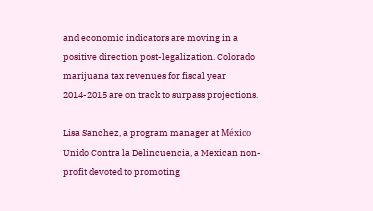and economic indicators are moving in a positive direction post-legalization. Colorado marijuana tax revenues for fiscal year 2014-2015 are on track to surpass projections.

Lisa Sanchez, a program manager at México Unido Contra la Delincuencia, a Mexican non-profit devoted to promoting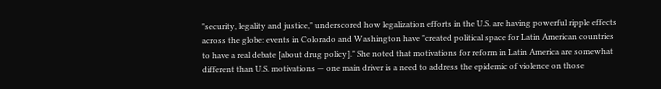"security, legality and justice," underscored how legalization efforts in the U.S. are having powerful ripple effects across the globe: events in Colorado and Washington have "created political space for Latin American countries to have a real debate [about drug policy]." She noted that motivations for reform in Latin America are somewhat different than U.S. motivations — one main driver is a need to address the epidemic of violence on those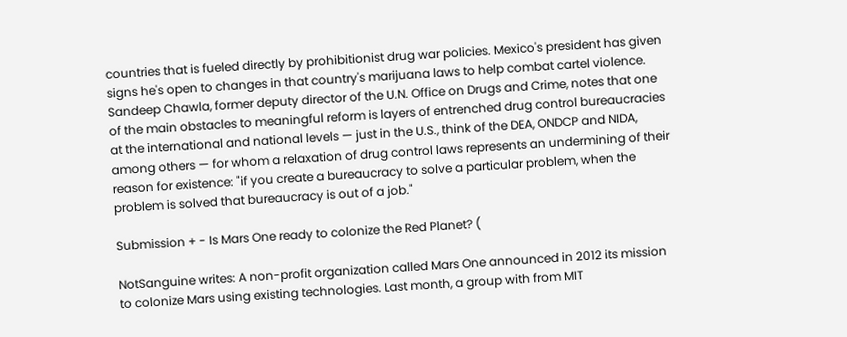countries that is fueled directly by prohibitionist drug war policies. Mexico's president has given signs he's open to changes in that country's marijuana laws to help combat cartel violence. Sandeep Chawla, former deputy director of the U.N. Office on Drugs and Crime, notes that one of the main obstacles to meaningful reform is layers of entrenched drug control bureaucracies at the international and national levels — just in the U.S., think of the DEA, ONDCP and NIDA, among others — for whom a relaxation of drug control laws represents an undermining of their reason for existence: "if you create a bureaucracy to solve a particular problem, when the problem is solved that bureaucracy is out of a job."

Submission + - Is Mars One ready to colonize the Red Planet? (

NotSanguine writes: A non-profit organization called Mars One announced in 2012 its mission to colonize Mars using existing technologies. Last month, a group with from MIT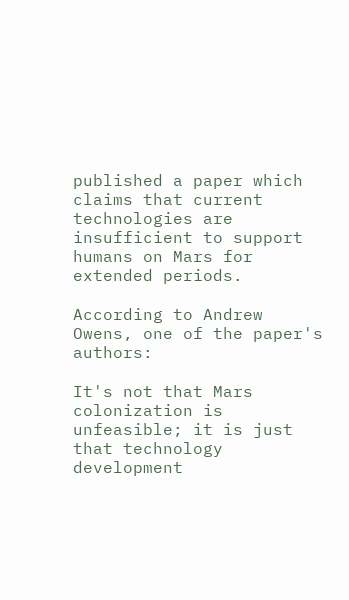published a paper which claims that current technologies are insufficient to support humans on Mars for extended periods.

According to Andrew Owens, one of the paper's authors:

It's not that Mars colonization is unfeasible; it is just that technology development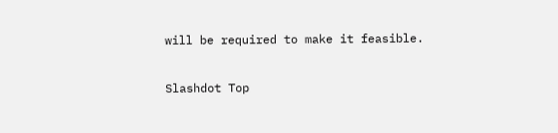will be required to make it feasible.

Slashdot Top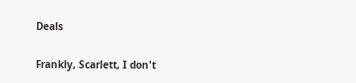Deals

Frankly, Scarlett, I don't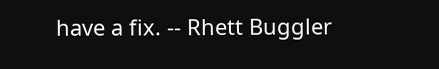have a fix. -- Rhett Buggler